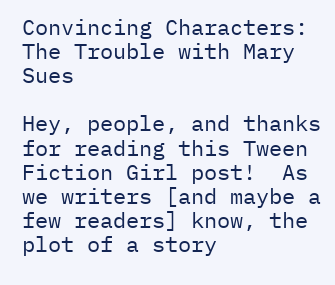Convincing Characters: The Trouble with Mary Sues

Hey, people, and thanks for reading this Tween Fiction Girl post!  As we writers [and maybe a few readers] know, the plot of a story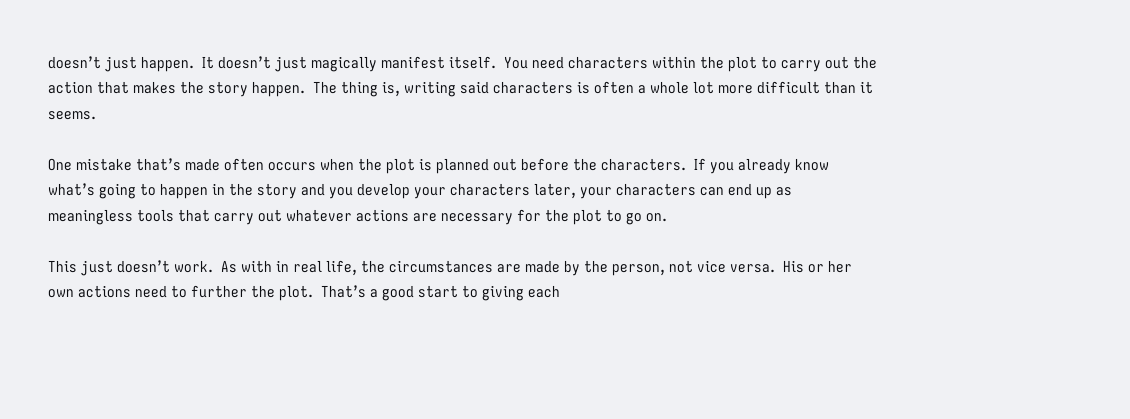doesn’t just happen.  It doesn’t just magically manifest itself.  You need characters within the plot to carry out the action that makes the story happen.  The thing is, writing said characters is often a whole lot more difficult than it seems.

One mistake that’s made often occurs when the plot is planned out before the characters.  If you already know what’s going to happen in the story and you develop your characters later, your characters can end up as meaningless tools that carry out whatever actions are necessary for the plot to go on.

This just doesn’t work.  As with in real life, the circumstances are made by the person, not vice versa.  His or her own actions need to further the plot.  That’s a good start to giving each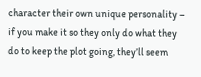character their own unique personality – if you make it so they only do what they do to keep the plot going, they’ll seem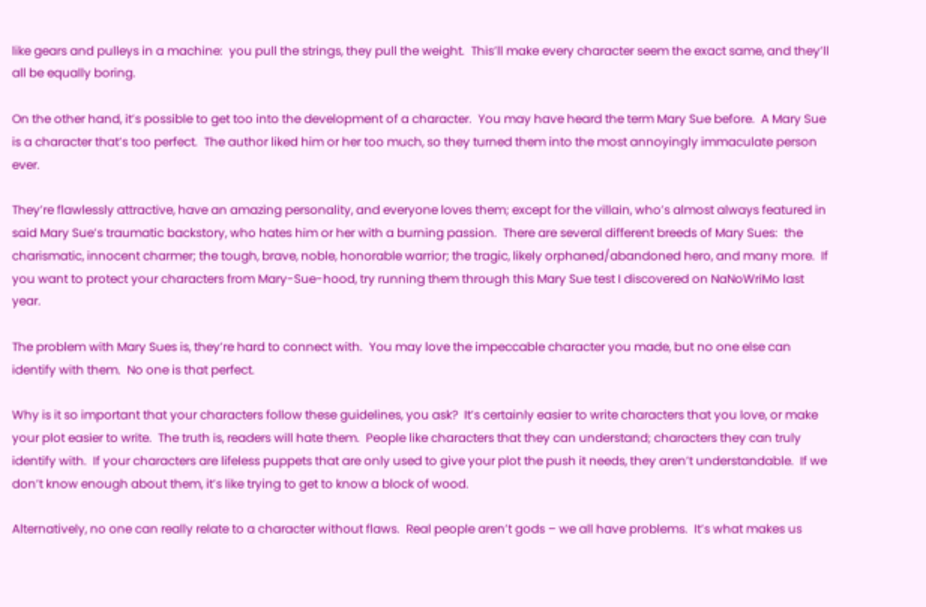like gears and pulleys in a machine:  you pull the strings, they pull the weight.  This’ll make every character seem the exact same, and they’ll all be equally boring.

On the other hand, it’s possible to get too into the development of a character.  You may have heard the term Mary Sue before.  A Mary Sue is a character that’s too perfect.  The author liked him or her too much, so they turned them into the most annoyingly immaculate person ever.

They’re flawlessly attractive, have an amazing personality, and everyone loves them; except for the villain, who’s almost always featured in said Mary Sue’s traumatic backstory, who hates him or her with a burning passion.  There are several different breeds of Mary Sues:  the charismatic, innocent charmer; the tough, brave, noble, honorable warrior; the tragic, likely orphaned/abandoned hero, and many more.  If you want to protect your characters from Mary-Sue-hood, try running them through this Mary Sue test I discovered on NaNoWriMo last year.

The problem with Mary Sues is, they’re hard to connect with.  You may love the impeccable character you made, but no one else can identify with them.  No one is that perfect.

Why is it so important that your characters follow these guidelines, you ask?  It’s certainly easier to write characters that you love, or make your plot easier to write.  The truth is, readers will hate them.  People like characters that they can understand; characters they can truly identify with.  If your characters are lifeless puppets that are only used to give your plot the push it needs, they aren’t understandable.  If we don’t know enough about them, it’s like trying to get to know a block of wood.

Alternatively, no one can really relate to a character without flaws.  Real people aren’t gods – we all have problems.  It’s what makes us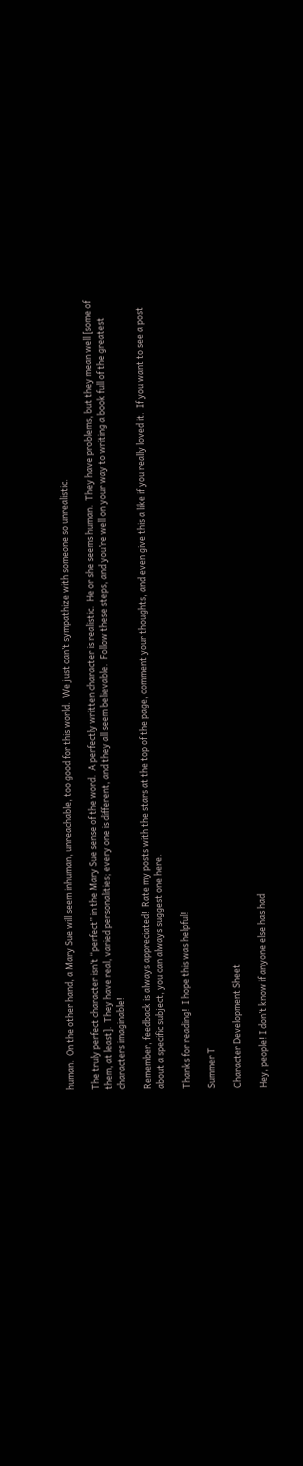human.  On the other hand, a Mary Sue will seem inhuman, unreachable, too good for this world.  We just can’t sympathize with someone so unrealistic.

The truly perfect character isn’t “perfect” in the Mary Sue sense of the word.  A perfectly written character is realistic.  He or she seems human.  They have problems, but they mean well [some of them, at least].  They have real, varied personalities; every one is different, and they all seem believable.  Follow these steps, and you’re well on your way to writing a book full of the greatest characters imaginable!

Remember, feedback is always appreciated!  Rate my posts with the stars at the top of the page, comment your thoughts, and even give this a like if you really loved it.  If you want to see a post about a specific subject, you can always suggest one here.

Thanks for reading!  I hope this was helpful!

Summer T

Character Development Sheet

Hey, people! I don’t know if anyone else has had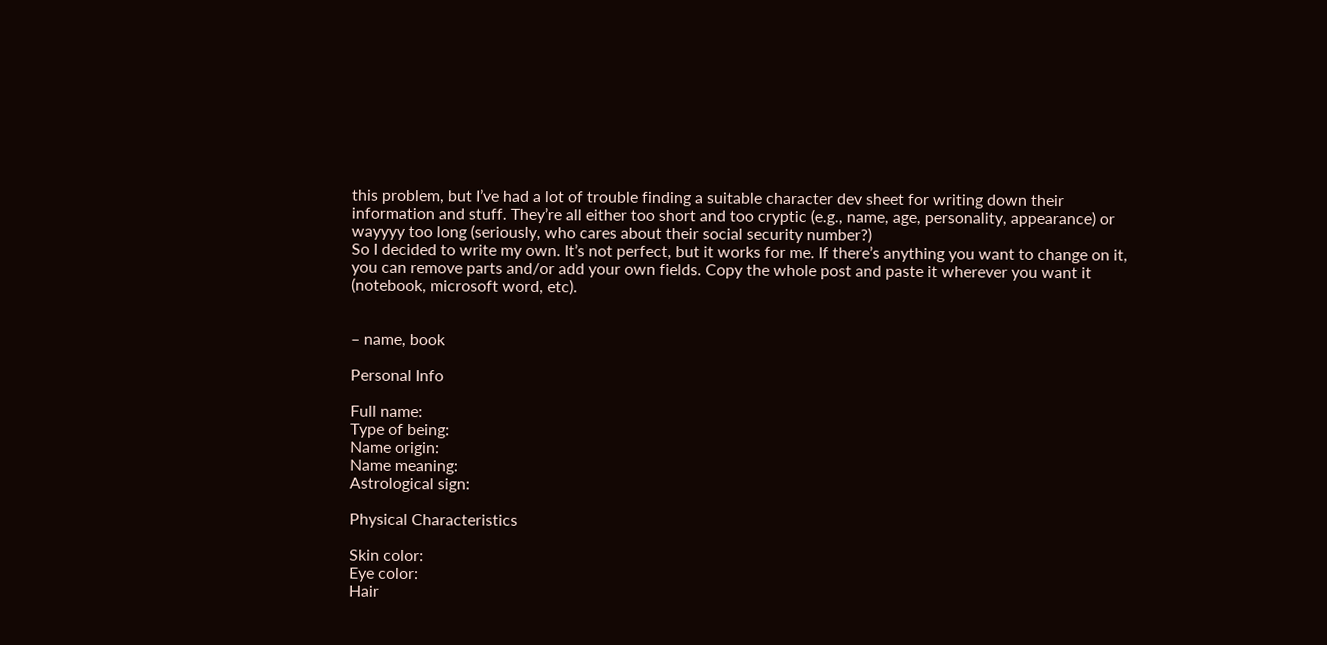this problem, but I’ve had a lot of trouble finding a suitable character dev sheet for writing down their information and stuff. They’re all either too short and too cryptic (e.g., name, age, personality, appearance) or wayyyy too long (seriously, who cares about their social security number?)
So I decided to write my own. It’s not perfect, but it works for me. If there’s anything you want to change on it, you can remove parts and/or add your own fields. Copy the whole post and paste it wherever you want it (notebook, microsoft word, etc).


– name, book

Personal Info

Full name:
Type of being:
Name origin:
Name meaning:
Astrological sign:

Physical Characteristics

Skin color:
Eye color:
Hair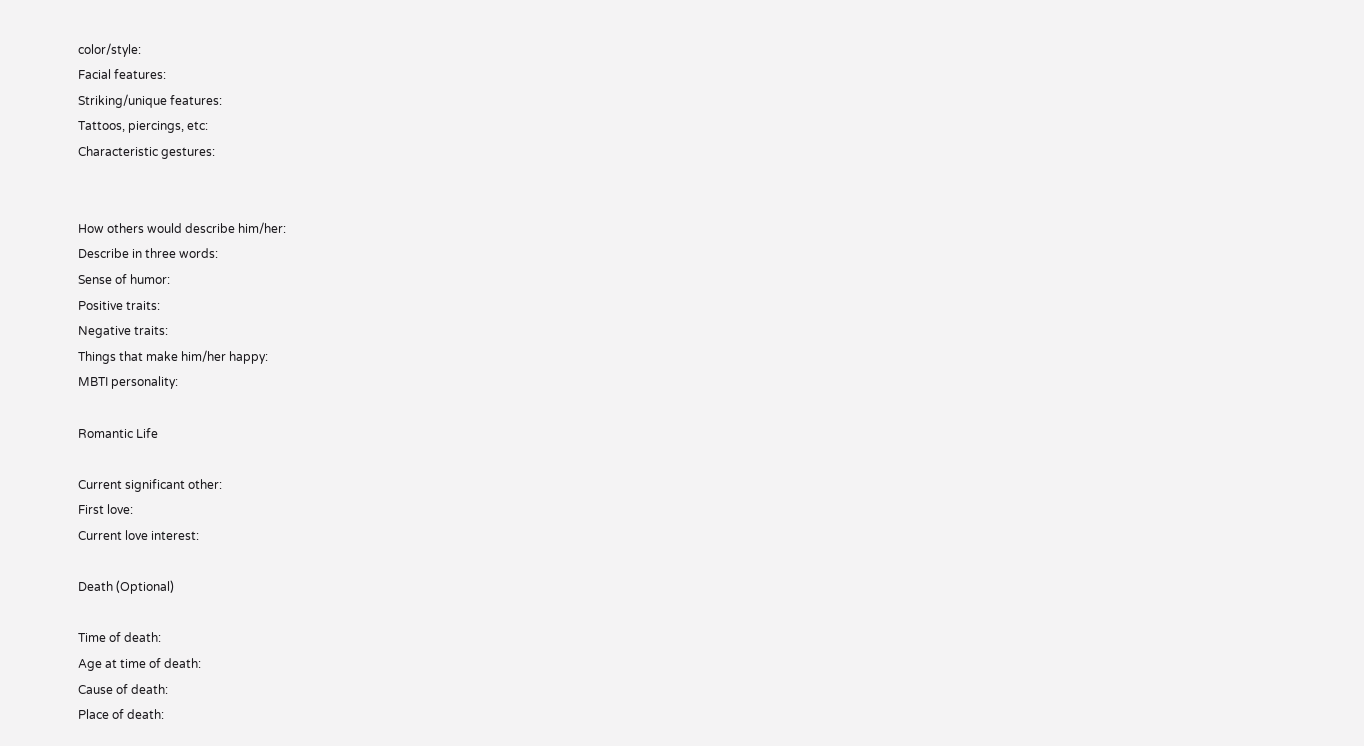color/style:
Facial features:
Striking/unique features:
Tattoos, piercings, etc:
Characteristic gestures:


How others would describe him/her:
Describe in three words:
Sense of humor:
Positive traits:
Negative traits:
Things that make him/her happy:
MBTI personality:

Romantic Life

Current significant other:
First love:
Current love interest:

Death (Optional)

Time of death:
Age at time of death:
Cause of death:
Place of death: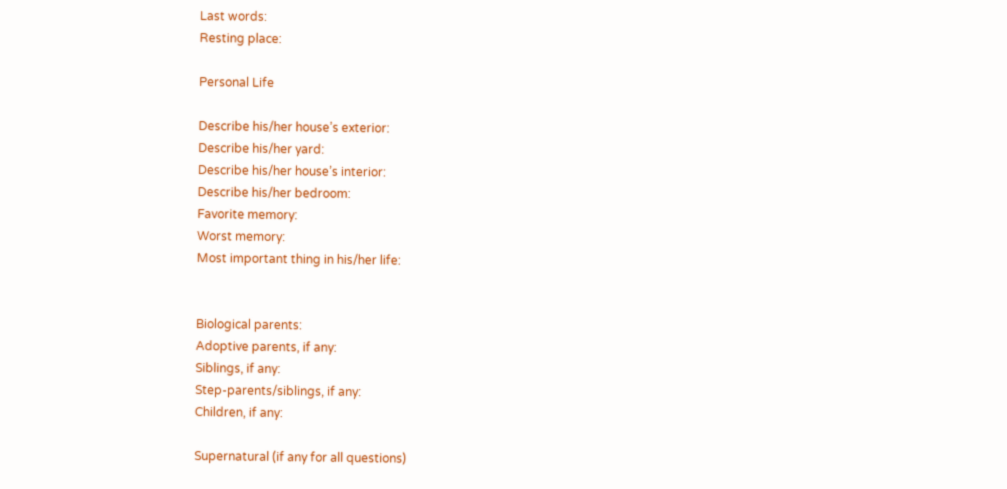Last words:
Resting place:

Personal Life

Describe his/her house’s exterior:
Describe his/her yard:
Describe his/her house’s interior:
Describe his/her bedroom:
Favorite memory:
Worst memory:
Most important thing in his/her life:


Biological parents:
Adoptive parents, if any:
Siblings, if any:
Step-parents/siblings, if any:
Children, if any:

Supernatural (if any for all questions)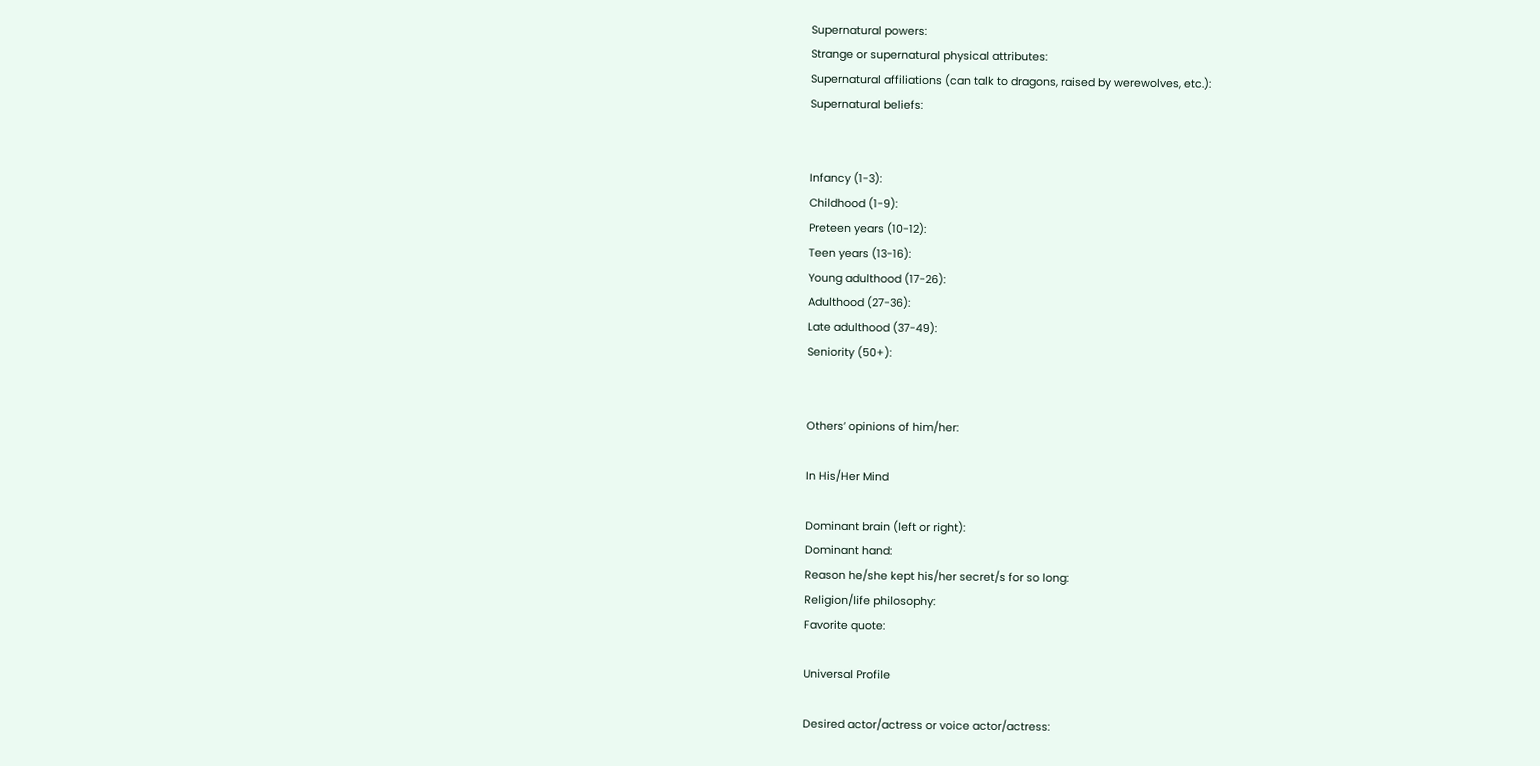Supernatural powers:
Strange or supernatural physical attributes:
Supernatural affiliations (can talk to dragons, raised by werewolves, etc.):
Supernatural beliefs:


Infancy (1-3):
Childhood (1-9):
Preteen years (10-12):
Teen years (13-16):
Young adulthood (17-26):
Adulthood (27-36):
Late adulthood (37-49):
Seniority (50+):


Others’ opinions of him/her:

In His/Her Mind

Dominant brain (left or right):
Dominant hand:
Reason he/she kept his/her secret/s for so long:
Religion/life philosophy:
Favorite quote:

Universal Profile

Desired actor/actress or voice actor/actress: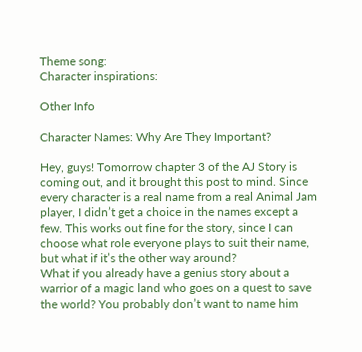Theme song:
Character inspirations:

Other Info

Character Names: Why Are They Important?

Hey, guys! Tomorrow chapter 3 of the AJ Story is coming out, and it brought this post to mind. Since every character is a real name from a real Animal Jam player, I didn’t get a choice in the names except a few. This works out fine for the story, since I can choose what role everyone plays to suit their name, but what if it’s the other way around?
What if you already have a genius story about a warrior of a magic land who goes on a quest to save the world? You probably don’t want to name him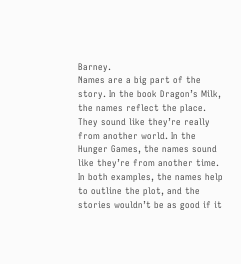Barney.
Names are a big part of the story. In the book Dragon’s Milk, the names reflect the place. They sound like they’re really from another world. In the Hunger Games, the names sound like they’re from another time. In both examples, the names help to outline the plot, and the stories wouldn’t be as good if it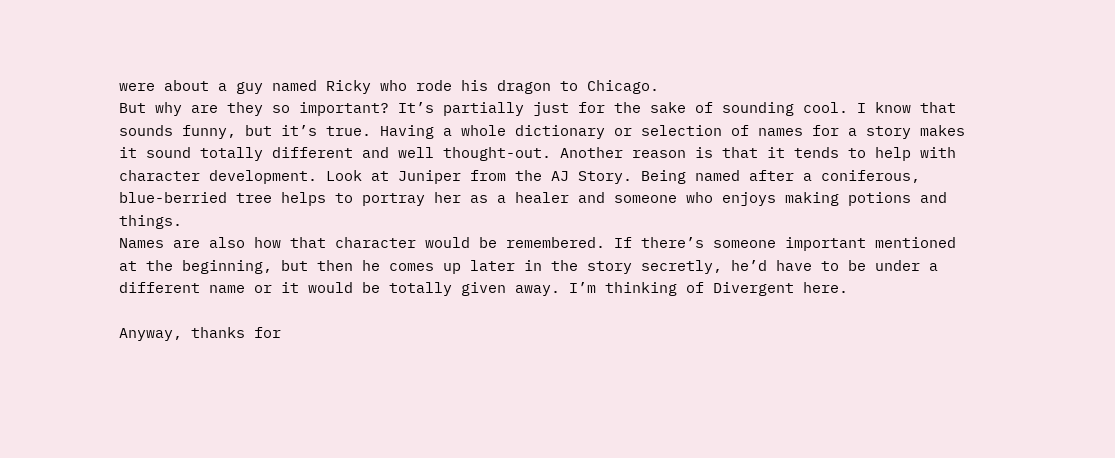were about a guy named Ricky who rode his dragon to Chicago.
But why are they so important? It’s partially just for the sake of sounding cool. I know that sounds funny, but it’s true. Having a whole dictionary or selection of names for a story makes it sound totally different and well thought-out. Another reason is that it tends to help with character development. Look at Juniper from the AJ Story. Being named after a coniferous, blue-berried tree helps to portray her as a healer and someone who enjoys making potions and things.
Names are also how that character would be remembered. If there’s someone important mentioned at the beginning, but then he comes up later in the story secretly, he’d have to be under a different name or it would be totally given away. I’m thinking of Divergent here.

Anyway, thanks for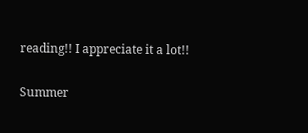reading!! I appreciate it a lot!!

Summer